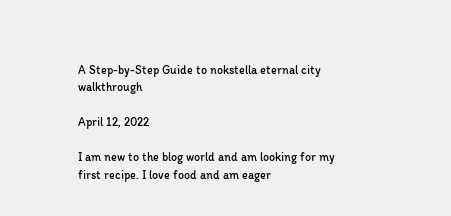A Step-by-Step Guide to nokstella eternal city walkthrough

April 12, 2022

I am new to the blog world and am looking for my first recipe. I love food and am eager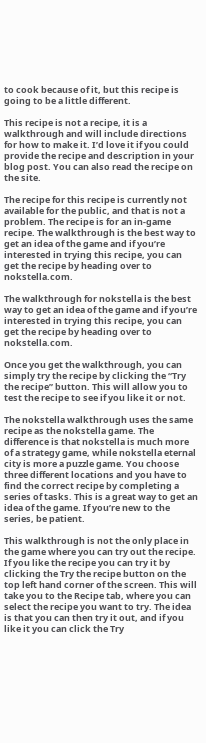to cook because of it, but this recipe is going to be a little different.

This recipe is not a recipe, it is a walkthrough and will include directions for how to make it. I’d love it if you could provide the recipe and description in your blog post. You can also read the recipe on the site.

The recipe for this recipe is currently not available for the public, and that is not a problem. The recipe is for an in-game recipe. The walkthrough is the best way to get an idea of the game and if you’re interested in trying this recipe, you can get the recipe by heading over to nokstella.com.

The walkthrough for nokstella is the best way to get an idea of the game and if you’re interested in trying this recipe, you can get the recipe by heading over to nokstella.com.

Once you get the walkthrough, you can simply try the recipe by clicking the “Try the recipe” button. This will allow you to test the recipe to see if you like it or not.

The nokstella walkthrough uses the same recipe as the nokstella game. The difference is that nokstella is much more of a strategy game, while nokstella eternal city is more a puzzle game. You choose three different locations and you have to find the correct recipe by completing a series of tasks. This is a great way to get an idea of the game. If you’re new to the series, be patient.

This walkthrough is not the only place in the game where you can try out the recipe. If you like the recipe you can try it by clicking the Try the recipe button on the top left hand corner of the screen. This will take you to the Recipe tab, where you can select the recipe you want to try. The idea is that you can then try it out, and if you like it you can click the Try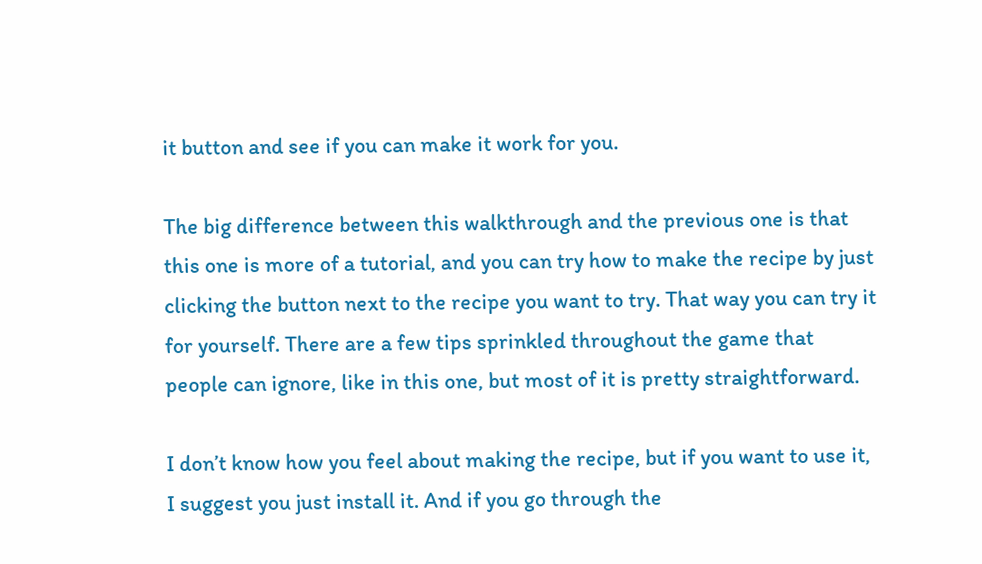it button and see if you can make it work for you.

The big difference between this walkthrough and the previous one is that this one is more of a tutorial, and you can try how to make the recipe by just clicking the button next to the recipe you want to try. That way you can try it for yourself. There are a few tips sprinkled throughout the game that people can ignore, like in this one, but most of it is pretty straightforward.

I don’t know how you feel about making the recipe, but if you want to use it, I suggest you just install it. And if you go through the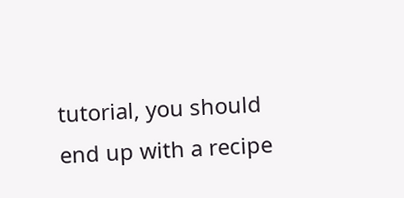tutorial, you should end up with a recipe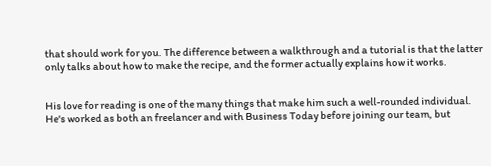that should work for you. The difference between a walkthrough and a tutorial is that the latter only talks about how to make the recipe, and the former actually explains how it works.


His love for reading is one of the many things that make him such a well-rounded individual. He's worked as both an freelancer and with Business Today before joining our team, but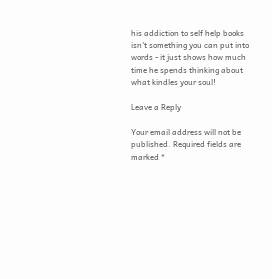his addiction to self help books isn't something you can put into words - it just shows how much time he spends thinking about what kindles your soul!

Leave a Reply

Your email address will not be published. Required fields are marked *